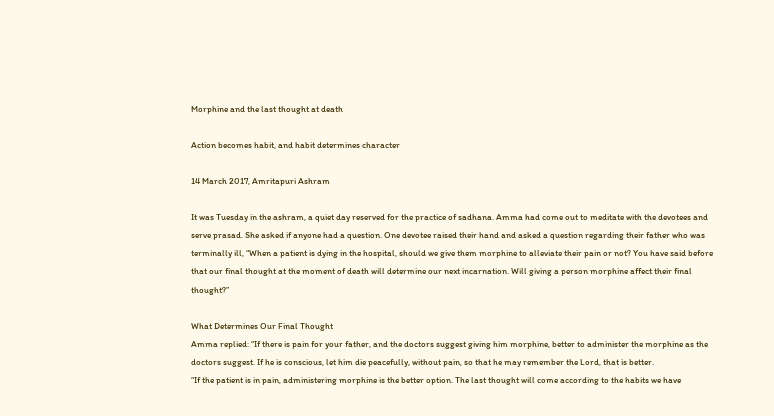Morphine and the last thought at death

Action becomes habit, and habit determines character

14 March 2017, Amritapuri Ashram

It was Tuesday in the ashram, a quiet day reserved for the practice of sadhana. Amma had come out to meditate with the devotees and serve prasad. She asked if anyone had a question. One devotee raised their hand and asked a question regarding their father who was terminally ill, “When a patient is dying in the hospital, should we give them morphine to alleviate their pain or not? You have said before that our final thought at the moment of death will determine our next incarnation. Will giving a person morphine affect their final thought?”

What Determines Our Final Thought
Amma replied: “If there is pain for your father, and the doctors suggest giving him morphine, better to administer the morphine as the doctors suggest. If he is conscious, let him die peacefully, without pain, so that he may remember the Lord, that is better.
“If the patient is in pain, administering morphine is the better option. The last thought will come according to the habits we have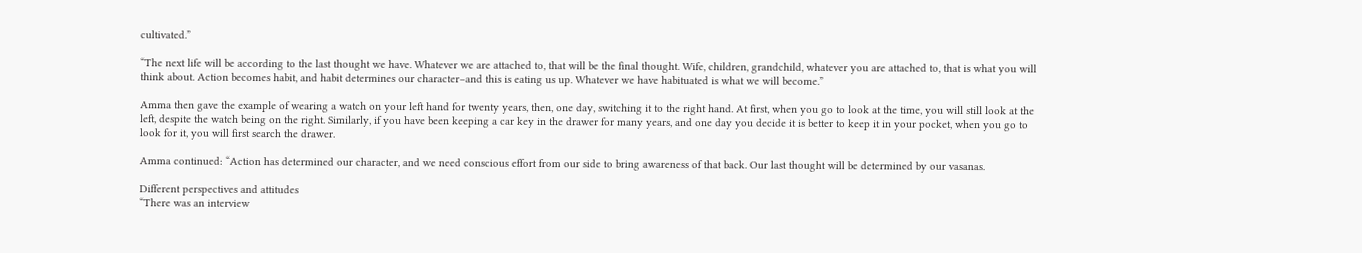cultivated.”

“The next life will be according to the last thought we have. Whatever we are attached to, that will be the final thought. Wife, children, grandchild, whatever you are attached to, that is what you will think about. Action becomes habit, and habit determines our character–and this is eating us up. Whatever we have habituated is what we will become.”

Amma then gave the example of wearing a watch on your left hand for twenty years, then, one day, switching it to the right hand. At first, when you go to look at the time, you will still look at the left, despite the watch being on the right. Similarly, if you have been keeping a car key in the drawer for many years, and one day you decide it is better to keep it in your pocket, when you go to look for it, you will first search the drawer.

Amma continued: “Action has determined our character, and we need conscious effort from our side to bring awareness of that back. Our last thought will be determined by our vasanas.

Different perspectives and attitudes
“There was an interview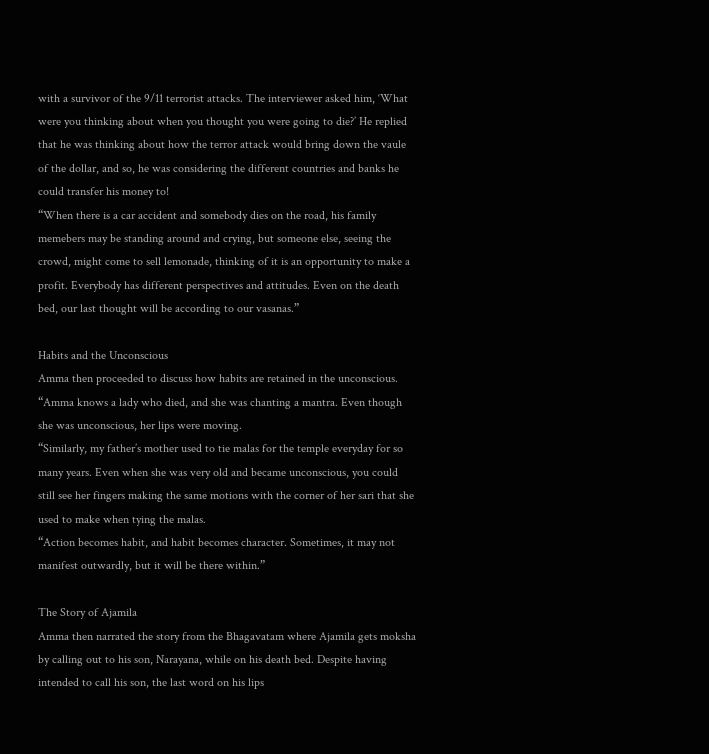with a survivor of the 9/11 terrorist attacks. The interviewer asked him, ‘What were you thinking about when you thought you were going to die?’ He replied that he was thinking about how the terror attack would bring down the vaule of the dollar, and so, he was considering the different countries and banks he could transfer his money to!
“When there is a car accident and somebody dies on the road, his family memebers may be standing around and crying, but someone else, seeing the crowd, might come to sell lemonade, thinking of it is an opportunity to make a profit. Everybody has different perspectives and attitudes. Even on the death bed, our last thought will be according to our vasanas.”

Habits and the Unconscious
Amma then proceeded to discuss how habits are retained in the unconscious.
“Amma knows a lady who died, and she was chanting a mantra. Even though she was unconscious, her lips were moving.
“Similarly, my father’s mother used to tie malas for the temple everyday for so many years. Even when she was very old and became unconscious, you could still see her fingers making the same motions with the corner of her sari that she used to make when tying the malas.
“Action becomes habit, and habit becomes character. Sometimes, it may not manifest outwardly, but it will be there within.”

The Story of Ajamila
Amma then narrated the story from the Bhagavatam where Ajamila gets moksha by calling out to his son, Narayana, while on his death bed. Despite having intended to call his son, the last word on his lips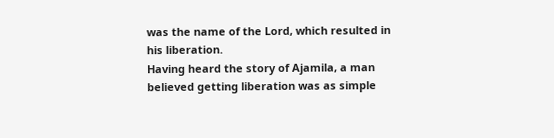was the name of the Lord, which resulted in his liberation.
Having heard the story of Ajamila, a man believed getting liberation was as simple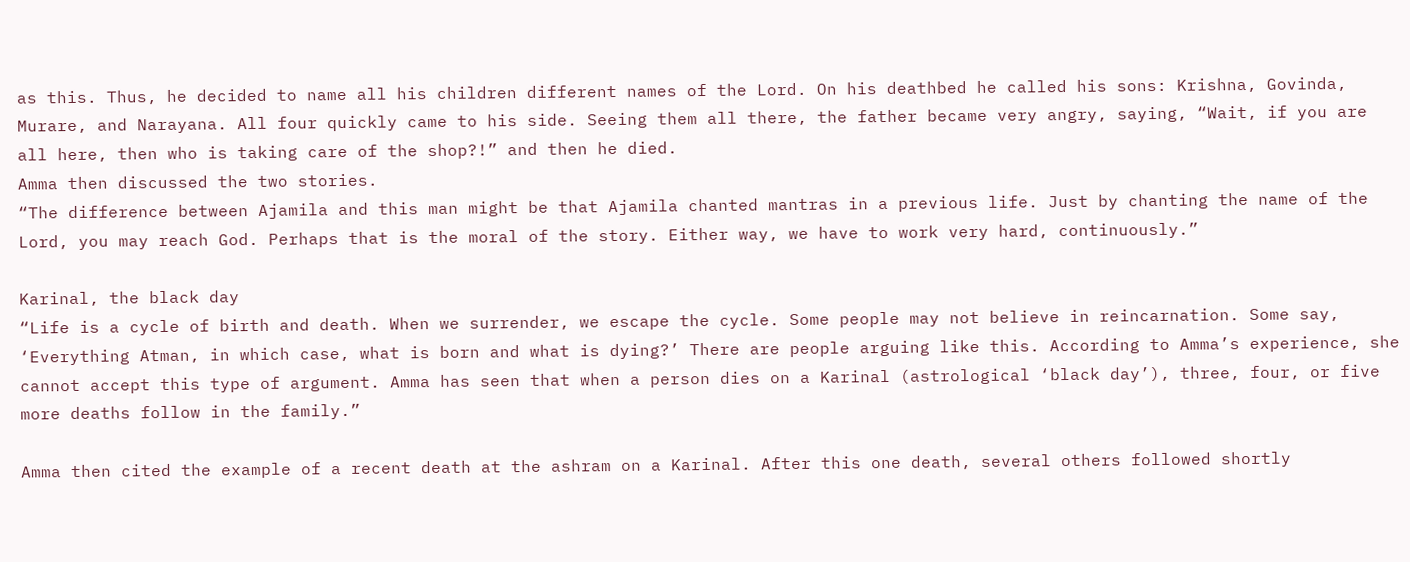as this. Thus, he decided to name all his children different names of the Lord. On his deathbed he called his sons: Krishna, Govinda, Murare, and Narayana. All four quickly came to his side. Seeing them all there, the father became very angry, saying, “Wait, if you are all here, then who is taking care of the shop?!” and then he died.
Amma then discussed the two stories.
“The difference between Ajamila and this man might be that Ajamila chanted mantras in a previous life. Just by chanting the name of the Lord, you may reach God. Perhaps that is the moral of the story. Either way, we have to work very hard, continuously.”

Karinal, the black day
“Life is a cycle of birth and death. When we surrender, we escape the cycle. Some people may not believe in reincarnation. Some say, ‘Everything Atman, in which case, what is born and what is dying?’ There are people arguing like this. According to Amma’s experience, she cannot accept this type of argument. Amma has seen that when a person dies on a Karinal (astrological ‘black day’), three, four, or five more deaths follow in the family.”

Amma then cited the example of a recent death at the ashram on a Karinal. After this one death, several others followed shortly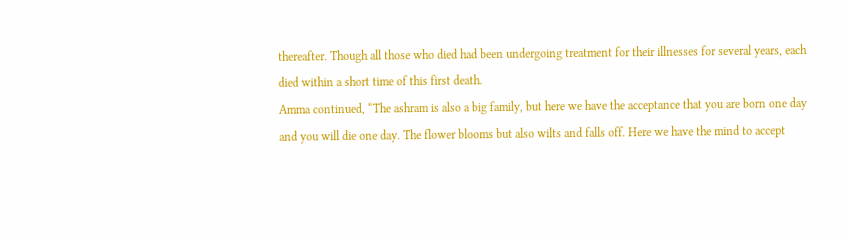thereafter. Though all those who died had been undergoing treatment for their illnesses for several years, each died within a short time of this first death.
Amma continued, “The ashram is also a big family, but here we have the acceptance that you are born one day and you will die one day. The flower blooms but also wilts and falls off. Here we have the mind to accept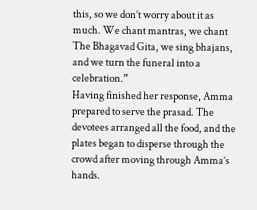this, so we don’t worry about it as much. We chant mantras, we chant The Bhagavad Gita, we sing bhajans, and we turn the funeral into a celebration.”
Having finished her response, Amma prepared to serve the prasad. The devotees arranged all the food, and the plates began to disperse through the crowd after moving through Amma’s hands.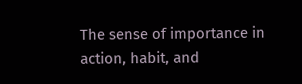The sense of importance in action, habit, and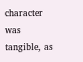character was tangible, as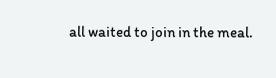all waited to join in the meal.